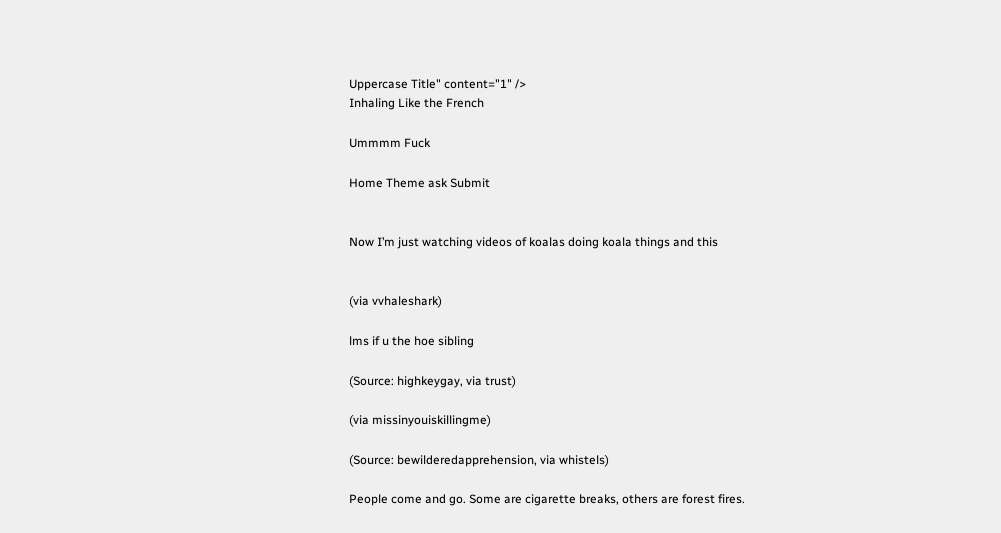Uppercase Title" content="1" />
Inhaling Like the French

Ummmm Fuck

Home Theme ask Submit


Now I’m just watching videos of koalas doing koala things and this


(via vvhaleshark)

lms if u the hoe sibling

(Source: highkeygay, via trust)

(via missinyouiskillingme)

(Source: bewilderedapprehension, via whistels)

People come and go. Some are cigarette breaks, others are forest fires.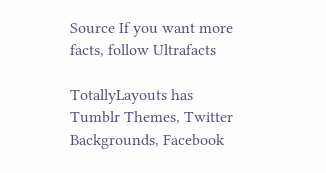Source If you want more facts, follow Ultrafacts

TotallyLayouts has Tumblr Themes, Twitter Backgrounds, Facebook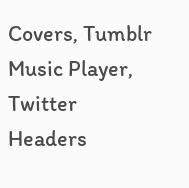Covers, Tumblr Music Player, Twitter Headers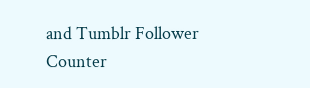and Tumblr Follower Counter